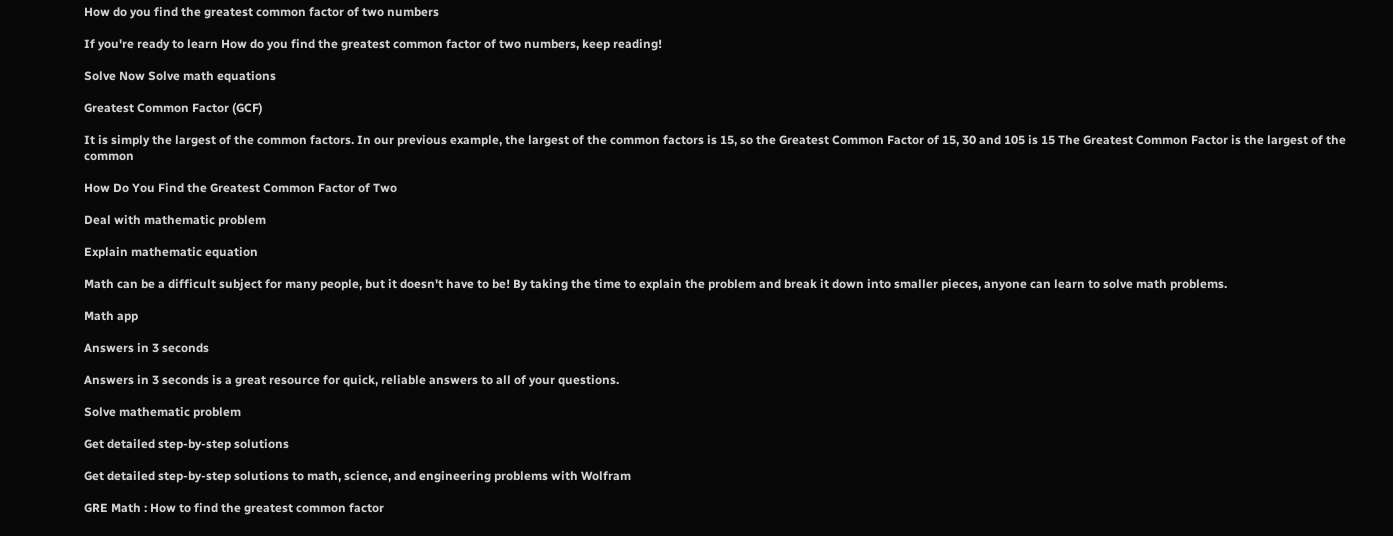How do you find the greatest common factor of two numbers

If you're ready to learn How do you find the greatest common factor of two numbers, keep reading!

Solve Now Solve math equations

Greatest Common Factor (GCF)

It is simply the largest of the common factors. In our previous example, the largest of the common factors is 15, so the Greatest Common Factor of 15, 30 and 105 is 15 The Greatest Common Factor is the largest of the common

How Do You Find the Greatest Common Factor of Two

Deal with mathematic problem

Explain mathematic equation

Math can be a difficult subject for many people, but it doesn't have to be! By taking the time to explain the problem and break it down into smaller pieces, anyone can learn to solve math problems.

Math app

Answers in 3 seconds

Answers in 3 seconds is a great resource for quick, reliable answers to all of your questions.

Solve mathematic problem

Get detailed step-by-step solutions

Get detailed step-by-step solutions to math, science, and engineering problems with Wolfram

GRE Math : How to find the greatest common factor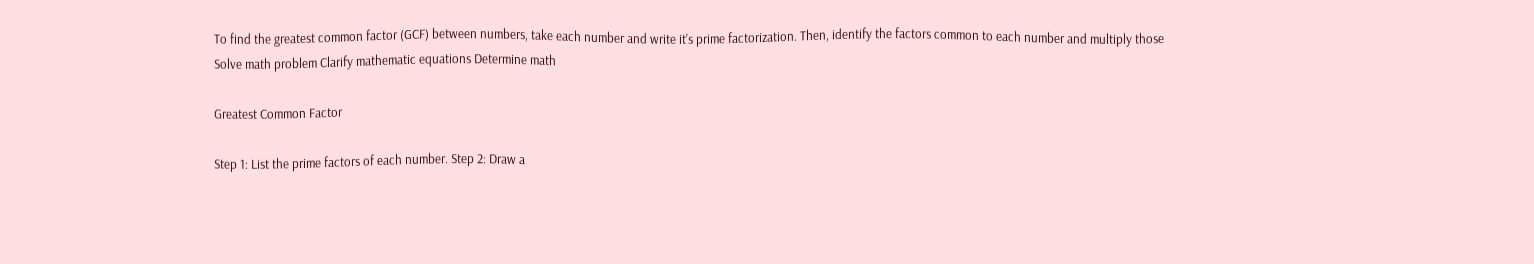To find the greatest common factor (GCF) between numbers, take each number and write it's prime factorization. Then, identify the factors common to each number and multiply those
Solve math problem Clarify mathematic equations Determine math

Greatest Common Factor

Step 1: List the prime factors of each number. Step 2: Draw a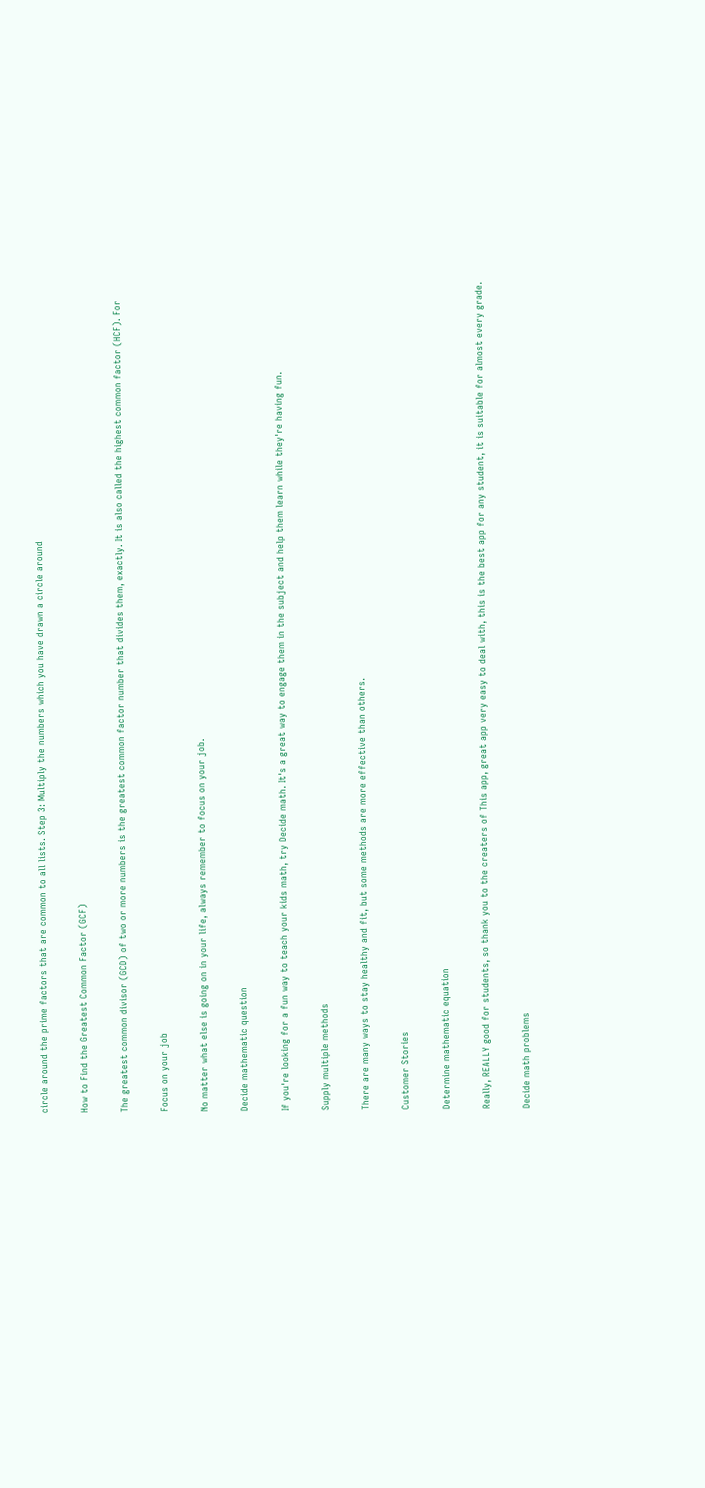circle around the prime factors that are common to all lists. Step 3: Multiply the numbers which you have drawn a circle around

How to Find the Greatest Common Factor (GCF)

The greatest common divisor (GCD) of two or more numbers is the greatest common factor number that divides them, exactly. It is also called the highest common factor (HCF). For

Focus on your job

No matter what else is going on in your life, always remember to focus on your job.

Decide mathematic question

If you're looking for a fun way to teach your kids math, try Decide math. It's a great way to engage them in the subject and help them learn while they're having fun.

Supply multiple methods

There are many ways to stay healthy and fit, but some methods are more effective than others.

Customer Stories

Determine mathematic equation

Really, REALLY good for students, so thank you to the creaters of This app, great app very easy to deal with, this is the best app for any student, it is suitable for almost every grade.

Decide math problems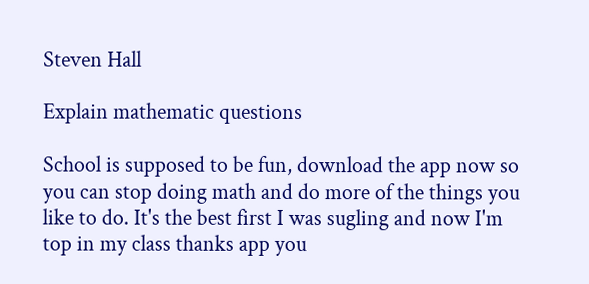Steven Hall

Explain mathematic questions

School is supposed to be fun, download the app now so you can stop doing math and do more of the things you like to do. It's the best first I was sugling and now I'm top in my class thanks app you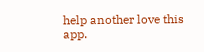help another love this app.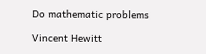Do mathematic problems

Vincent Hewitt